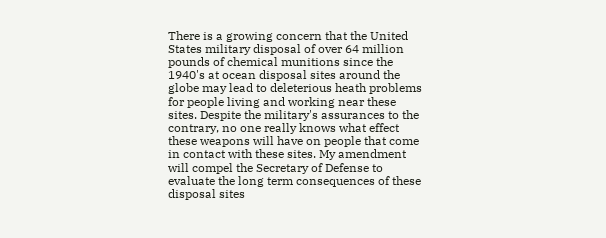There is a growing concern that the United States military disposal of over 64 million pounds of chemical munitions since the 1940's at ocean disposal sites around the globe may lead to deleterious heath problems for people living and working near these sites. Despite the military's assurances to the contrary, no one really knows what effect these weapons will have on people that come in contact with these sites. My amendment will compel the Secretary of Defense to evaluate the long term consequences of these disposal sites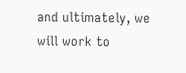and ultimately, we will work to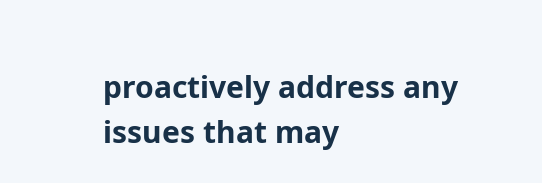proactively address any issues that may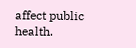affect public health.